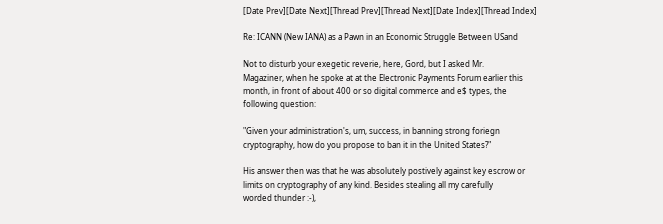[Date Prev][Date Next][Thread Prev][Thread Next][Date Index][Thread Index]

Re: ICANN (New IANA) as a Pawn in an Economic Struggle Between USand

Not to disturb your exegetic reverie, here, Gord, but I asked Mr.
Magaziner, when he spoke at at the Electronic Payments Forum earlier this
month, in front of about 400 or so digital commerce and e$ types, the
following question:

"Given your administration's, um, success, in banning strong foriegn
cryptography, how do you propose to ban it in the United States?"

His answer then was that he was absolutely postively against key escrow or
limits on cryptography of any kind. Besides stealing all my carefully
worded thunder :-),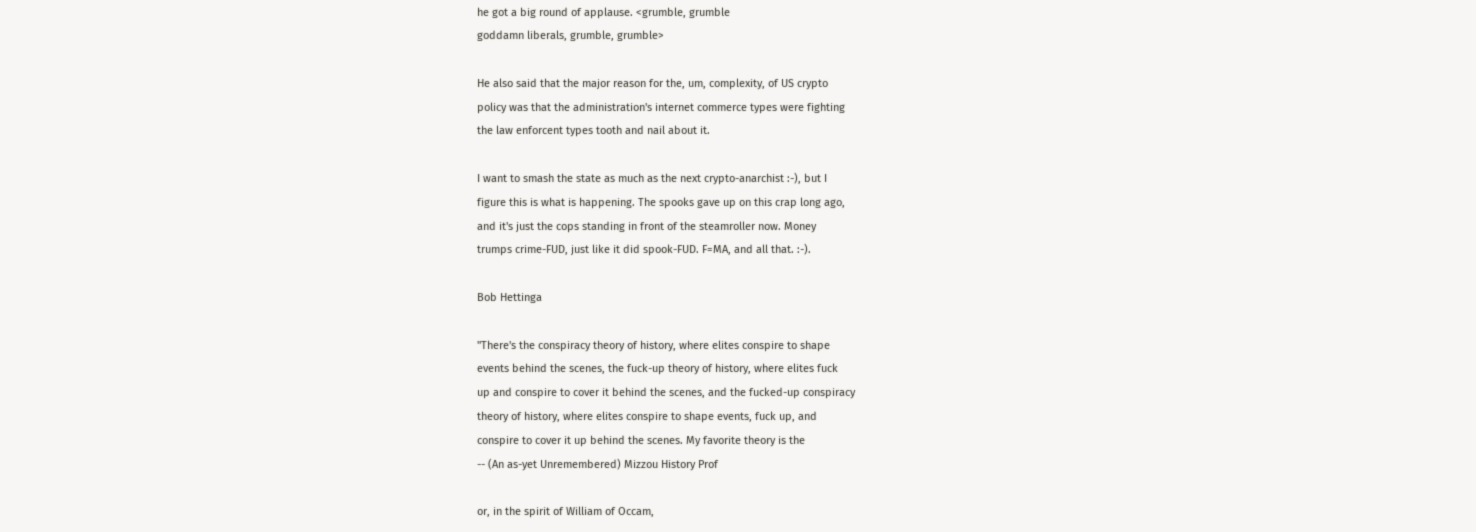he got a big round of applause. <grumble, grumble
goddamn liberals, grumble, grumble>

He also said that the major reason for the, um, complexity, of US crypto
policy was that the administration's internet commerce types were fighting
the law enforcent types tooth and nail about it.

I want to smash the state as much as the next crypto-anarchist :-), but I
figure this is what is happening. The spooks gave up on this crap long ago,
and it's just the cops standing in front of the steamroller now. Money
trumps crime-FUD, just like it did spook-FUD. F=MA, and all that. :-).

Bob Hettinga

"There's the conspiracy theory of history, where elites conspire to shape
events behind the scenes, the fuck-up theory of history, where elites fuck
up and conspire to cover it behind the scenes, and the fucked-up conspiracy
theory of history, where elites conspire to shape events, fuck up, and
conspire to cover it up behind the scenes. My favorite theory is the
-- (An as-yet Unremembered) Mizzou History Prof

or, in the spirit of William of Occam,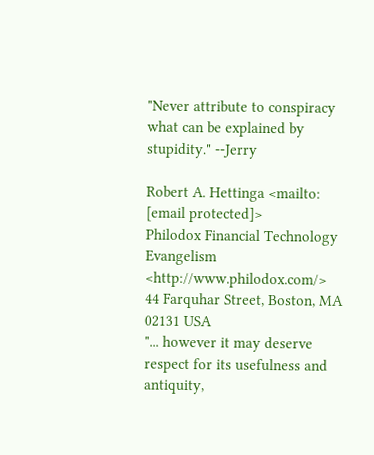"Never attribute to conspiracy what can be explained by stupidity." --Jerry

Robert A. Hettinga <mailto: [email protected]>
Philodox Financial Technology Evangelism <http://www.philodox.com/>
44 Farquhar Street, Boston, MA 02131 USA
"... however it may deserve respect for its usefulness and antiquity,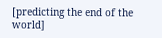[predicting the end of the world]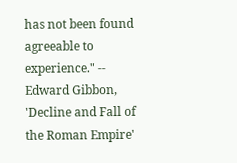has not been found agreeable to
experience." -- Edward Gibbon, 'Decline and Fall of the Roman Empire'